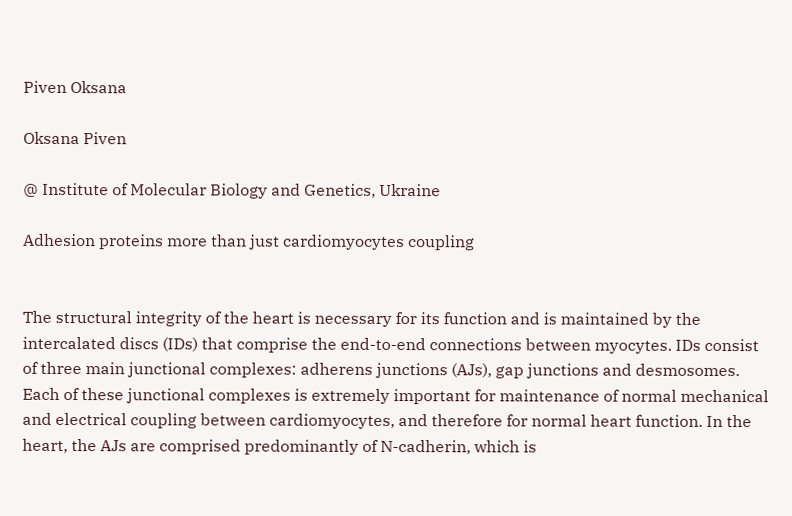Piven Oksana

Oksana Piven

@ Institute of Molecular Biology and Genetics, Ukraine

Adhesion proteins more than just cardiomyocytes coupling


The structural integrity of the heart is necessary for its function and is maintained by the intercalated discs (IDs) that comprise the end-to-end connections between myocytes. IDs consist of three main junctional complexes: adherens junctions (AJs), gap junctions and desmosomes. Each of these junctional complexes is extremely important for maintenance of normal mechanical and electrical coupling between cardiomyocytes, and therefore for normal heart function. In the heart, the AJs are comprised predominantly of N-cadherin, which is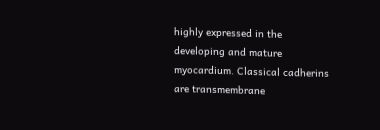highly expressed in the developing and mature myocardium. Classical cadherins are transmembrane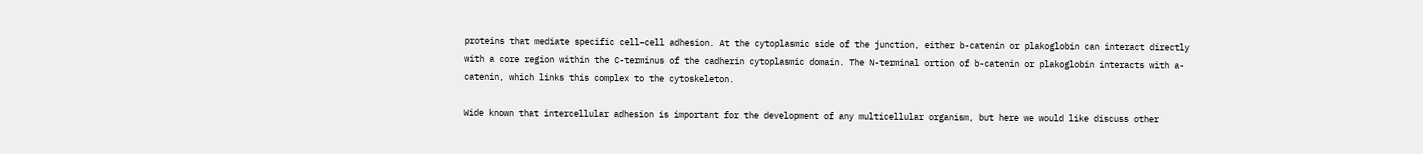proteins that mediate specific cell–cell adhesion. At the cytoplasmic side of the junction, either b-catenin or plakoglobin can interact directly with a core region within the C-terminus of the cadherin cytoplasmic domain. The N-terminal ortion of b-catenin or plakoglobin interacts with a-catenin, which links this complex to the cytoskeleton.

Wide known that intercellular adhesion is important for the development of any multicellular organism, but here we would like discuss other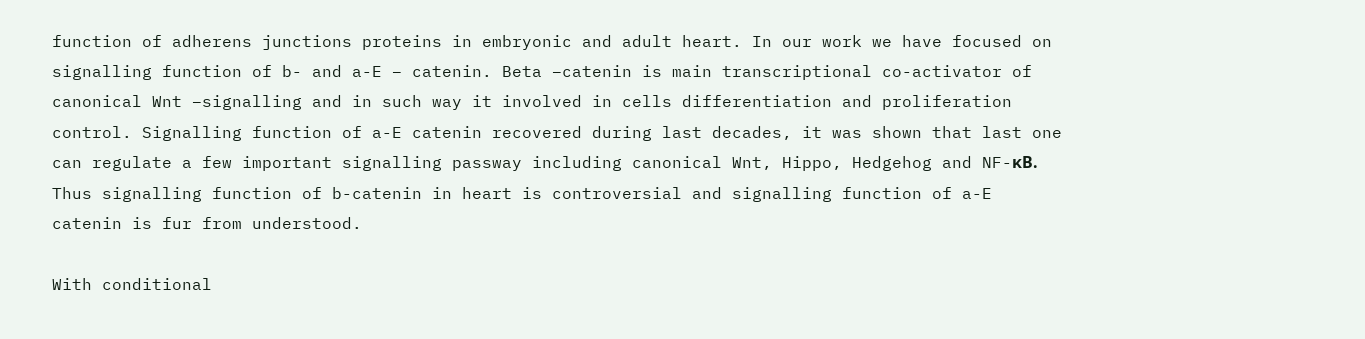function of adherens junctions proteins in embryonic and adult heart. In our work we have focused on signalling function of b- and a-E – catenin. Beta –catenin is main transcriptional co-activator of canonical Wnt –signalling and in such way it involved in cells differentiation and proliferation control. Signalling function of a-E catenin recovered during last decades, it was shown that last one can regulate a few important signalling passway including canonical Wnt, Hippo, Hedgehog and NF-κB. Thus signalling function of b-catenin in heart is controversial and signalling function of a-E catenin is fur from understood.

With conditional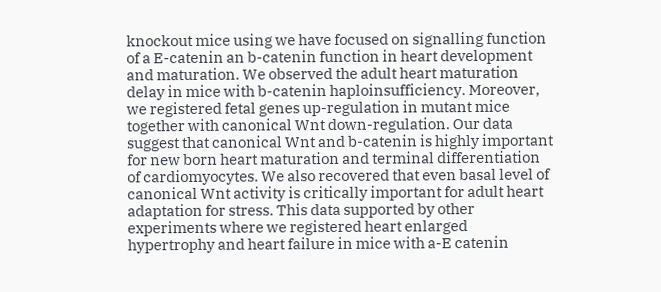knockout mice using we have focused on signalling function of a E-catenin an b-catenin function in heart development and maturation. We observed the adult heart maturation delay in mice with b-catenin haploinsufficiency. Moreover, we registered fetal genes up-regulation in mutant mice together with canonical Wnt down-regulation. Our data suggest that canonical Wnt and b-catenin is highly important for new born heart maturation and terminal differentiation of cardiomyocytes. We also recovered that even basal level of canonical Wnt activity is critically important for adult heart adaptation for stress. This data supported by other experiments where we registered heart enlarged hypertrophy and heart failure in mice with a-E catenin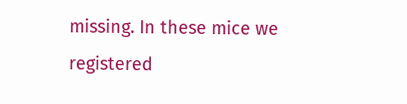missing. In these mice we registered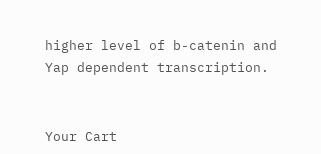higher level of b-catenin and Yap dependent transcription.


Your Cart